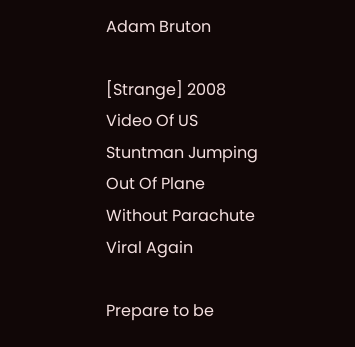Adam Bruton

[Strange] 2008 Video Of US Stuntman Jumping Out Of Plane Without Parachute Viral Again

Prepare to be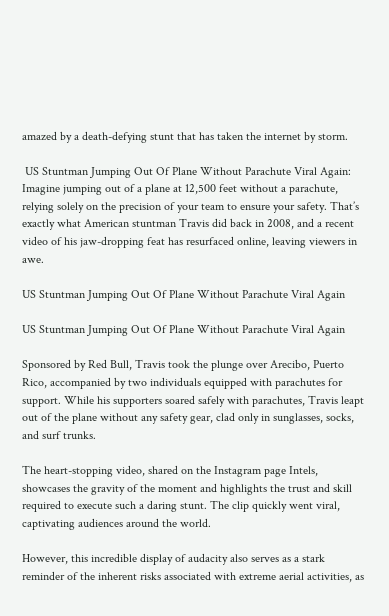amazed by a death-defying stunt that has taken the internet by storm.

 US Stuntman Jumping Out Of Plane Without Parachute Viral Again: Imagine jumping out of a plane at 12,500 feet without a parachute, relying solely on the precision of your team to ensure your safety. That’s exactly what American stuntman Travis did back in 2008, and a recent video of his jaw-dropping feat has resurfaced online, leaving viewers in awe.

US Stuntman Jumping Out Of Plane Without Parachute Viral Again

US Stuntman Jumping Out Of Plane Without Parachute Viral Again

Sponsored by Red Bull, Travis took the plunge over Arecibo, Puerto Rico, accompanied by two individuals equipped with parachutes for support. While his supporters soared safely with parachutes, Travis leapt out of the plane without any safety gear, clad only in sunglasses, socks, and surf trunks.

The heart-stopping video, shared on the Instagram page Intels, showcases the gravity of the moment and highlights the trust and skill required to execute such a daring stunt. The clip quickly went viral, captivating audiences around the world.

However, this incredible display of audacity also serves as a stark reminder of the inherent risks associated with extreme aerial activities, as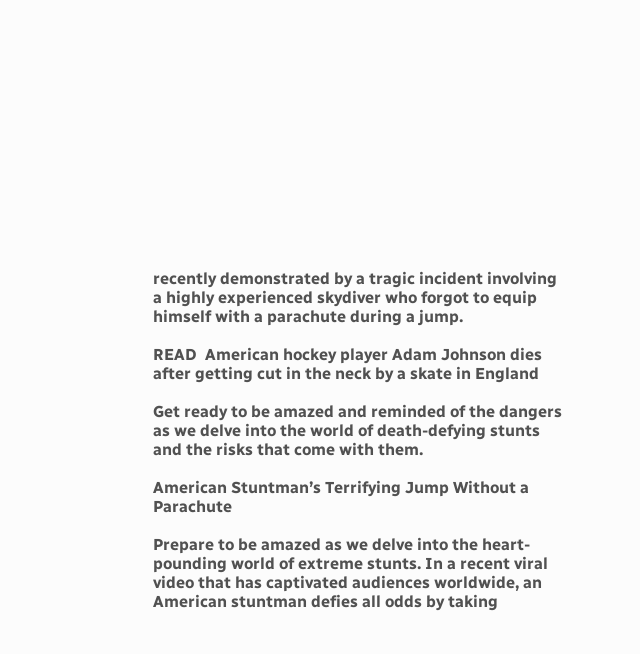recently demonstrated by a tragic incident involving a highly experienced skydiver who forgot to equip himself with a parachute during a jump.

READ  American hockey player Adam Johnson dies after getting cut in the neck by a skate in England

Get ready to be amazed and reminded of the dangers as we delve into the world of death-defying stunts and the risks that come with them.

American Stuntman’s Terrifying Jump Without a Parachute

Prepare to be amazed as we delve into the heart-pounding world of extreme stunts. In a recent viral video that has captivated audiences worldwide, an American stuntman defies all odds by taking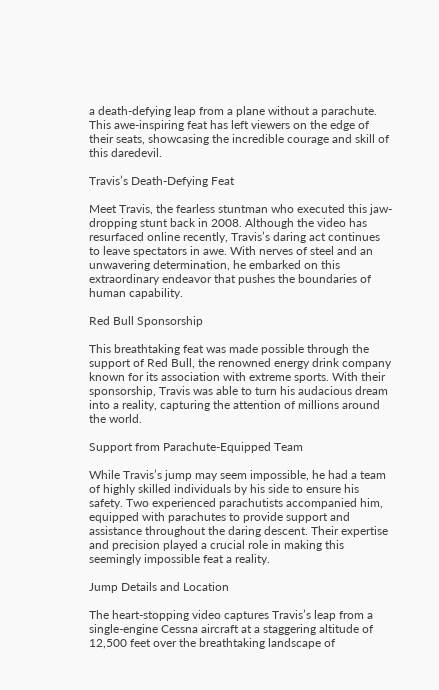a death-defying leap from a plane without a parachute. This awe-inspiring feat has left viewers on the edge of their seats, showcasing the incredible courage and skill of this daredevil.

Travis’s Death-Defying Feat

Meet Travis, the fearless stuntman who executed this jaw-dropping stunt back in 2008. Although the video has resurfaced online recently, Travis’s daring act continues to leave spectators in awe. With nerves of steel and an unwavering determination, he embarked on this extraordinary endeavor that pushes the boundaries of human capability.

Red Bull Sponsorship

This breathtaking feat was made possible through the support of Red Bull, the renowned energy drink company known for its association with extreme sports. With their sponsorship, Travis was able to turn his audacious dream into a reality, capturing the attention of millions around the world.

Support from Parachute-Equipped Team

While Travis’s jump may seem impossible, he had a team of highly skilled individuals by his side to ensure his safety. Two experienced parachutists accompanied him, equipped with parachutes to provide support and assistance throughout the daring descent. Their expertise and precision played a crucial role in making this seemingly impossible feat a reality.

Jump Details and Location

The heart-stopping video captures Travis’s leap from a single-engine Cessna aircraft at a staggering altitude of 12,500 feet over the breathtaking landscape of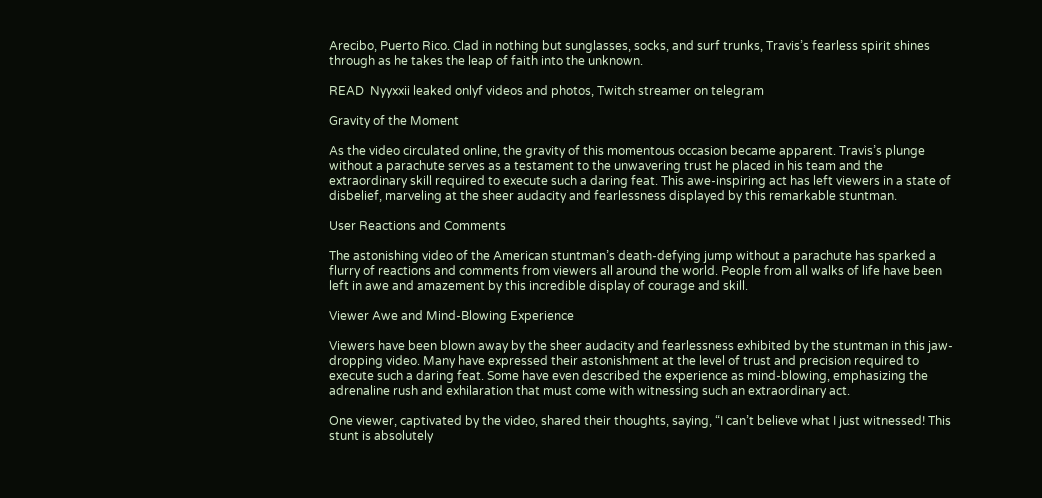Arecibo, Puerto Rico. Clad in nothing but sunglasses, socks, and surf trunks, Travis’s fearless spirit shines through as he takes the leap of faith into the unknown.

READ  Nyyxxii leaked onlyf videos and photos, Twitch streamer on telegram

Gravity of the Moment

As the video circulated online, the gravity of this momentous occasion became apparent. Travis’s plunge without a parachute serves as a testament to the unwavering trust he placed in his team and the extraordinary skill required to execute such a daring feat. This awe-inspiring act has left viewers in a state of disbelief, marveling at the sheer audacity and fearlessness displayed by this remarkable stuntman.

User Reactions and Comments

The astonishing video of the American stuntman’s death-defying jump without a parachute has sparked a flurry of reactions and comments from viewers all around the world. People from all walks of life have been left in awe and amazement by this incredible display of courage and skill.

Viewer Awe and Mind-Blowing Experience

Viewers have been blown away by the sheer audacity and fearlessness exhibited by the stuntman in this jaw-dropping video. Many have expressed their astonishment at the level of trust and precision required to execute such a daring feat. Some have even described the experience as mind-blowing, emphasizing the adrenaline rush and exhilaration that must come with witnessing such an extraordinary act.

One viewer, captivated by the video, shared their thoughts, saying, “I can’t believe what I just witnessed! This stunt is absolutely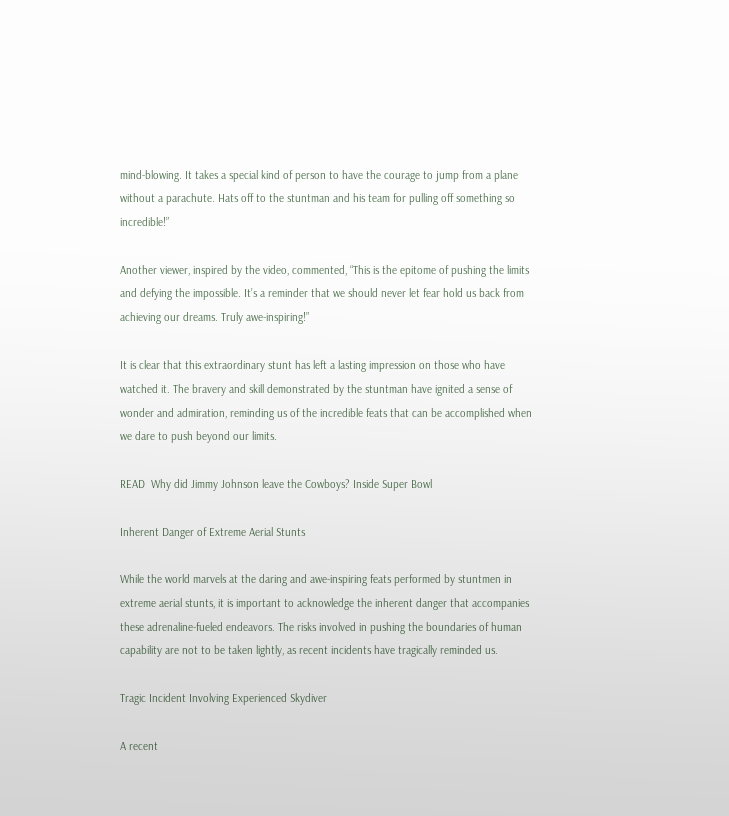mind-blowing. It takes a special kind of person to have the courage to jump from a plane without a parachute. Hats off to the stuntman and his team for pulling off something so incredible!”

Another viewer, inspired by the video, commented, “This is the epitome of pushing the limits and defying the impossible. It’s a reminder that we should never let fear hold us back from achieving our dreams. Truly awe-inspiring!”

It is clear that this extraordinary stunt has left a lasting impression on those who have watched it. The bravery and skill demonstrated by the stuntman have ignited a sense of wonder and admiration, reminding us of the incredible feats that can be accomplished when we dare to push beyond our limits.

READ  Why did Jimmy Johnson leave the Cowboys? Inside Super Bowl

Inherent Danger of Extreme Aerial Stunts

While the world marvels at the daring and awe-inspiring feats performed by stuntmen in extreme aerial stunts, it is important to acknowledge the inherent danger that accompanies these adrenaline-fueled endeavors. The risks involved in pushing the boundaries of human capability are not to be taken lightly, as recent incidents have tragically reminded us.

Tragic Incident Involving Experienced Skydiver

A recent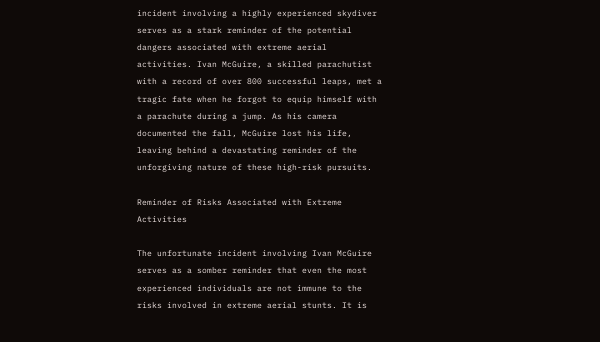incident involving a highly experienced skydiver serves as a stark reminder of the potential dangers associated with extreme aerial activities. Ivan McGuire, a skilled parachutist with a record of over 800 successful leaps, met a tragic fate when he forgot to equip himself with a parachute during a jump. As his camera documented the fall, McGuire lost his life, leaving behind a devastating reminder of the unforgiving nature of these high-risk pursuits.

Reminder of Risks Associated with Extreme Activities

The unfortunate incident involving Ivan McGuire serves as a somber reminder that even the most experienced individuals are not immune to the risks involved in extreme aerial stunts. It is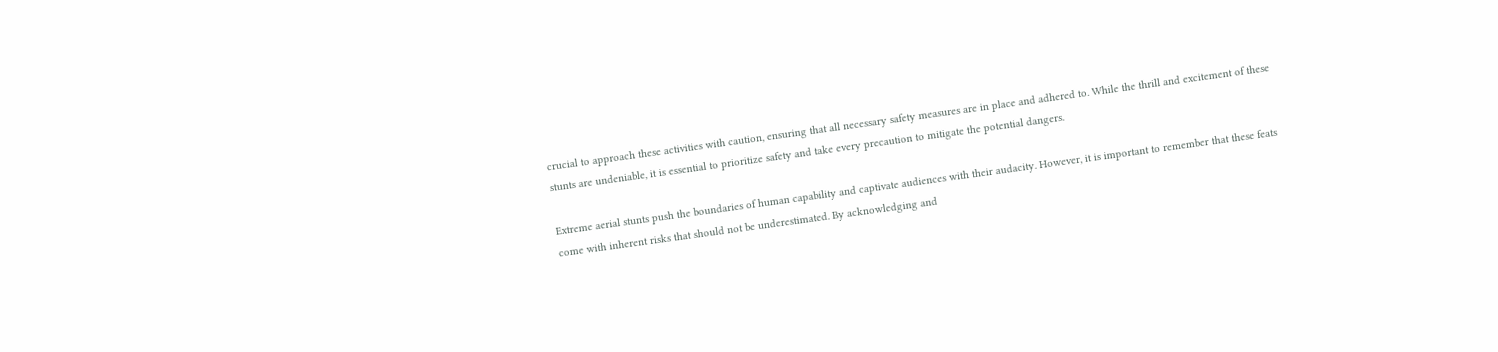crucial to approach these activities with caution, ensuring that all necessary safety measures are in place and adhered to. While the thrill and excitement of these stunts are undeniable, it is essential to prioritize safety and take every precaution to mitigate the potential dangers.

Extreme aerial stunts push the boundaries of human capability and captivate audiences with their audacity. However, it is important to remember that these feats come with inherent risks that should not be underestimated. By acknowledging and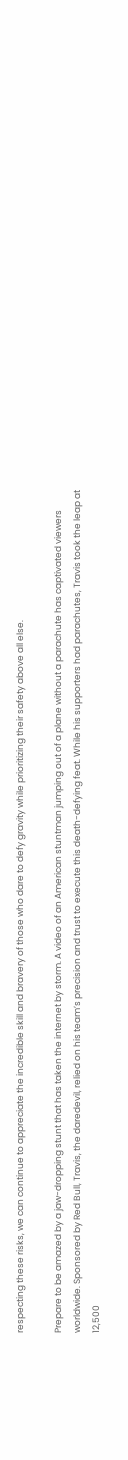respecting these risks, we can continue to appreciate the incredible skill and bravery of those who dare to defy gravity while prioritizing their safety above all else.

Prepare to be amazed by a jaw-dropping stunt that has taken the internet by storm. A video of an American stuntman jumping out of a plane without a parachute has captivated viewers worldwide. Sponsored by Red Bull, Travis, the daredevil, relied on his team’s precision and trust to execute this death-defying feat. While his supporters had parachutes, Travis took the leap at 12,500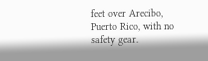feet over Arecibo, Puerto Rico, with no safety gear.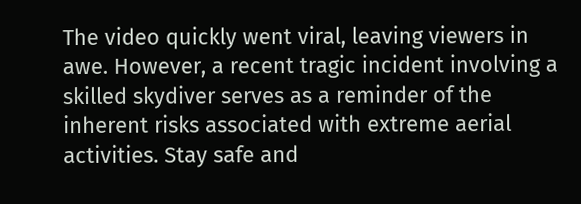The video quickly went viral, leaving viewers in awe. However, a recent tragic incident involving a skilled skydiver serves as a reminder of the inherent risks associated with extreme aerial activities. Stay safe and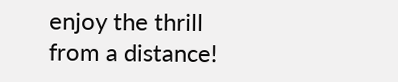enjoy the thrill from a distance!